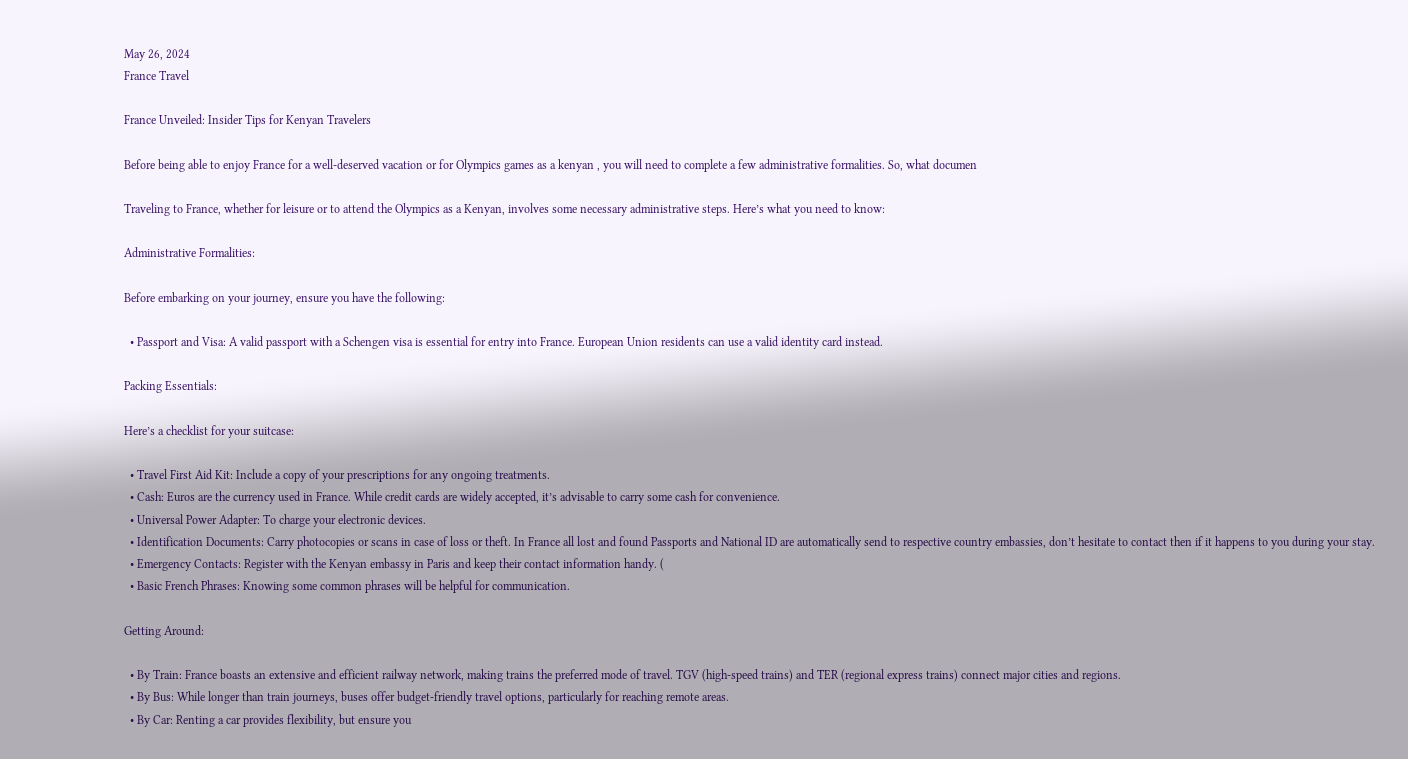May 26, 2024
France Travel

France Unveiled: Insider Tips for Kenyan Travelers

Before being able to enjoy France for a well-deserved vacation or for Olympics games as a kenyan , you will need to complete a few administrative formalities. So, what documen

Traveling to France, whether for leisure or to attend the Olympics as a Kenyan, involves some necessary administrative steps. Here’s what you need to know:

Administrative Formalities:

Before embarking on your journey, ensure you have the following:

  • Passport and Visa: A valid passport with a Schengen visa is essential for entry into France. European Union residents can use a valid identity card instead.

Packing Essentials:

Here’s a checklist for your suitcase:

  • Travel First Aid Kit: Include a copy of your prescriptions for any ongoing treatments.
  • Cash: Euros are the currency used in France. While credit cards are widely accepted, it’s advisable to carry some cash for convenience.
  • Universal Power Adapter: To charge your electronic devices.
  • Identification Documents: Carry photocopies or scans in case of loss or theft. In France all lost and found Passports and National ID are automatically send to respective country embassies, don’t hesitate to contact then if it happens to you during your stay.
  • Emergency Contacts: Register with the Kenyan embassy in Paris and keep their contact information handy. (
  • Basic French Phrases: Knowing some common phrases will be helpful for communication.

Getting Around:

  • By Train: France boasts an extensive and efficient railway network, making trains the preferred mode of travel. TGV (high-speed trains) and TER (regional express trains) connect major cities and regions.
  • By Bus: While longer than train journeys, buses offer budget-friendly travel options, particularly for reaching remote areas.
  • By Car: Renting a car provides flexibility, but ensure you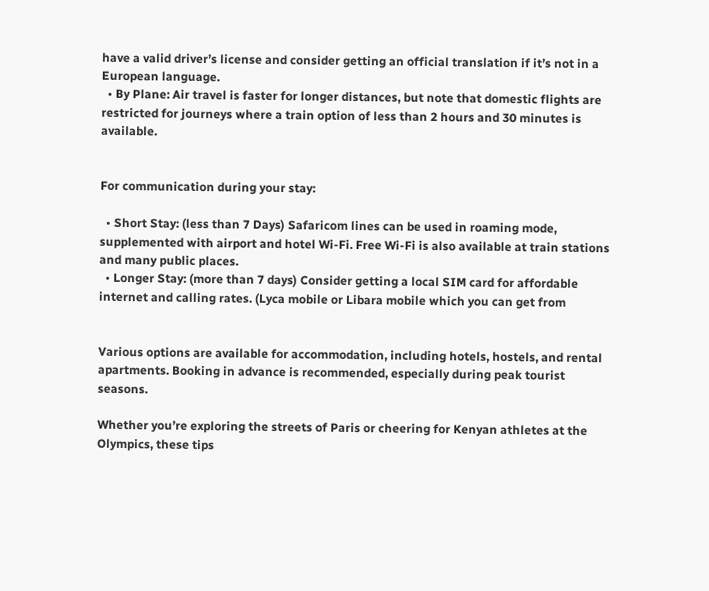have a valid driver’s license and consider getting an official translation if it’s not in a European language.
  • By Plane: Air travel is faster for longer distances, but note that domestic flights are restricted for journeys where a train option of less than 2 hours and 30 minutes is available.


For communication during your stay:

  • Short Stay: (less than 7 Days) Safaricom lines can be used in roaming mode, supplemented with airport and hotel Wi-Fi. Free Wi-Fi is also available at train stations and many public places.
  • Longer Stay: (more than 7 days) Consider getting a local SIM card for affordable internet and calling rates. (Lyca mobile or Libara mobile which you can get from


Various options are available for accommodation, including hotels, hostels, and rental apartments. Booking in advance is recommended, especially during peak tourist seasons.

Whether you’re exploring the streets of Paris or cheering for Kenyan athletes at the Olympics, these tips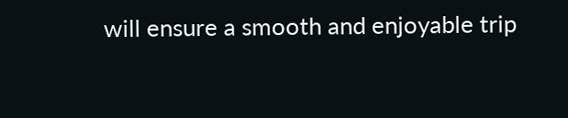will ensure a smooth and enjoyable trip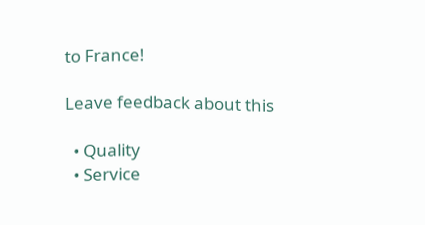to France!

Leave feedback about this

  • Quality
  • Service